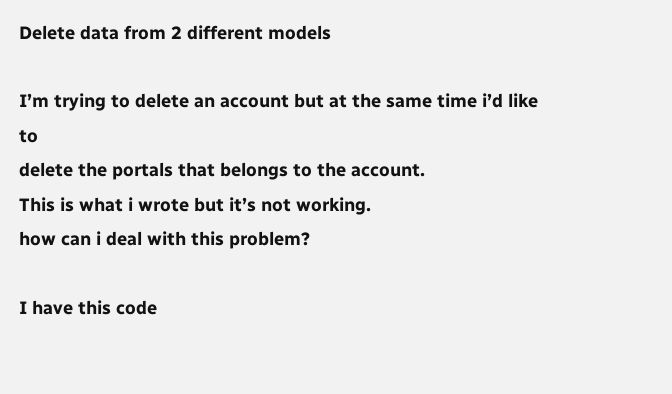Delete data from 2 different models

I’m trying to delete an account but at the same time i’d like to
delete the portals that belongs to the account.
This is what i wrote but it’s not working.
how can i deal with this problem?

I have this code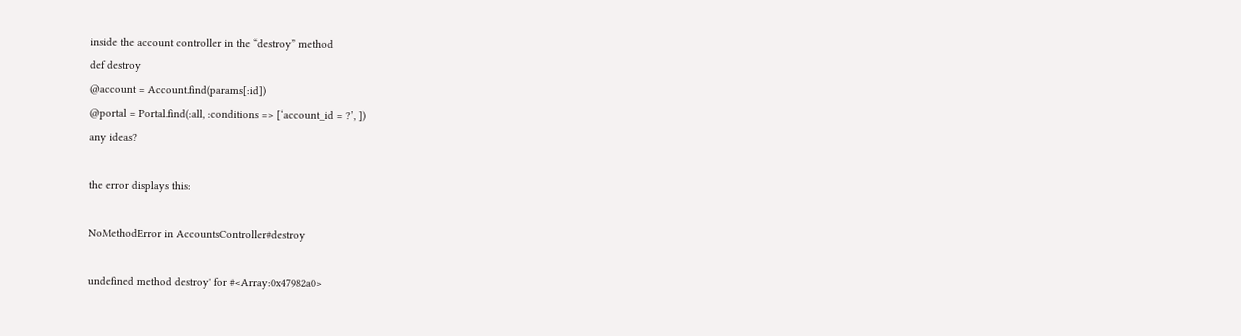inside the account controller in the “destroy” method
def destroy
@account = Account.find(params[:id])
@portal = Portal.find(:all, :conditions => [‘account_id = ?’, ])
any ideas?

the error displays this:

NoMethodError in AccountsController#destroy

undefined method destroy' for #<Array:0x47982a0>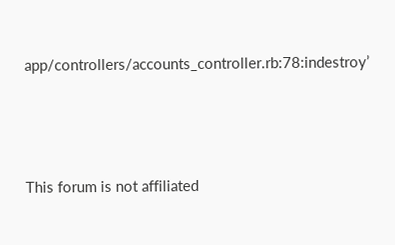app/controllers/accounts_controller.rb:78:indestroy’



This forum is not affiliated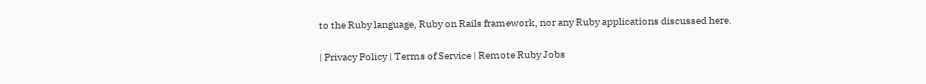to the Ruby language, Ruby on Rails framework, nor any Ruby applications discussed here.

| Privacy Policy | Terms of Service | Remote Ruby Jobs